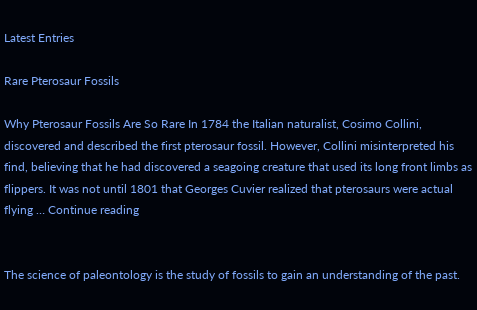Latest Entries

Rare Pterosaur Fossils

Why Pterosaur Fossils Are So Rare In 1784 the Italian naturalist, Cosimo Collini, discovered and described the first pterosaur fossil. However, Collini misinterpreted his find, believing that he had discovered a seagoing creature that used its long front limbs as flippers. It was not until 1801 that Georges Cuvier realized that pterosaurs were actual flying … Continue reading


The science of paleontology is the study of fossils to gain an understanding of the past.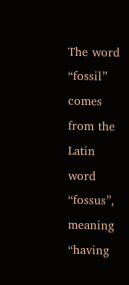The word “fossil” comes from the Latin word “fossus”, meaning “having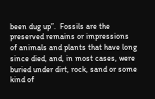been dug up”.  Fossils are the preserved remains or impressions of animals and plants that have long since died, and, in most cases, were buried under dirt, rock, sand or some kind of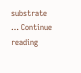substrate … Continue reading